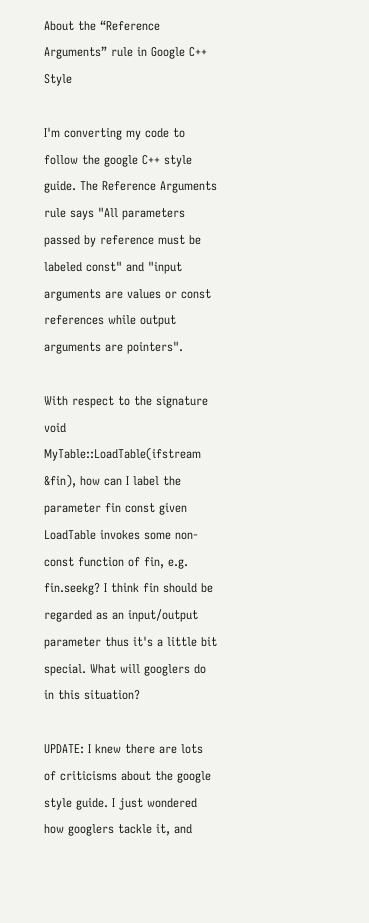About the “Reference Arguments” rule in Google C++ Style

I'm converting my code to follow the google C++ style guide. The Reference Arguments rule says "All parameters passed by reference must be labeled const" and "input arguments are values or const references while output arguments are pointers".

With respect to the signature void MyTable::LoadTable(ifstream &fin), how can I label the parameter fin const given LoadTable invokes some non-const function of fin, e.g. fin.seekg? I think fin should be regarded as an input/output parameter thus it's a little bit special. What will googlers do in this situation?

UPDATE: I knew there are lots of criticisms about the google style guide. I just wondered how googlers tackle it, and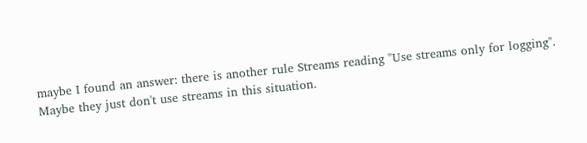maybe I found an answer: there is another rule Streams reading "Use streams only for logging". Maybe they just don't use streams in this situation.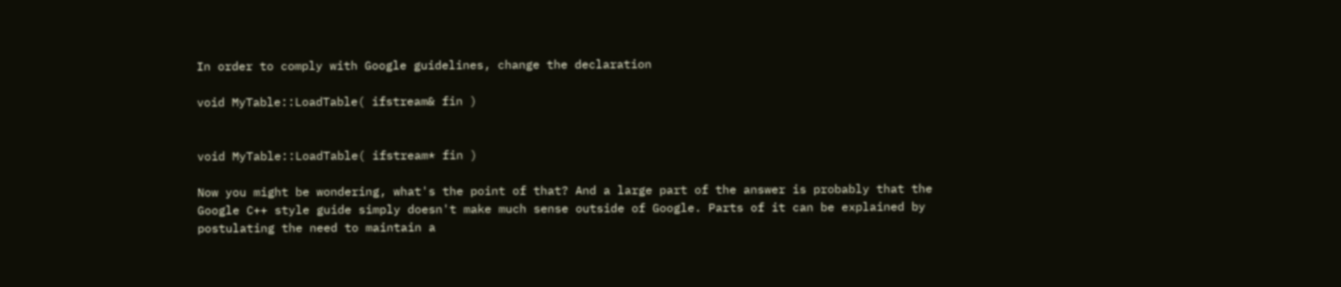In order to comply with Google guidelines, change the declaration

void MyTable::LoadTable( ifstream& fin )


void MyTable::LoadTable( ifstream* fin )

Now you might be wondering, what's the point of that? And a large part of the answer is probably that the Google C++ style guide simply doesn't make much sense outside of Google. Parts of it can be explained by postulating the need to maintain a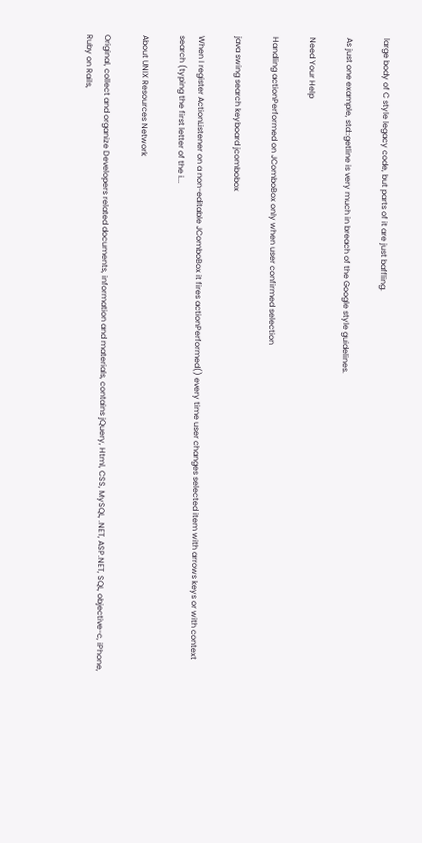large body of C style legacy code, but parts of it are just baffling.

As just one example, std::getline is very much in breach of the Google style guidelines.

Need Your Help

Handling actionPerformed on JComboBox only when user confirmed selection

java swing search keyboard jcombobox

When I register ActionListener on a non-editable JComboBox it fires actionPerformed() every time user changes selected item with arrows keys or with context search (typing the first letter of the i...

About UNIX Resources Network

Original, collect and organize Developers related documents, information and materials, contains jQuery, Html, CSS, MySQL, .NET, ASP.NET, SQL, objective-c, iPhone, Ruby on Rails,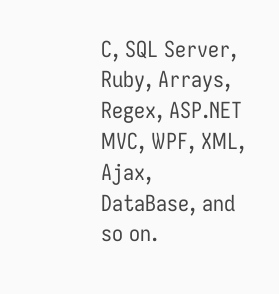C, SQL Server, Ruby, Arrays, Regex, ASP.NET MVC, WPF, XML, Ajax, DataBase, and so on.